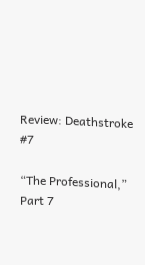Review: Deathstroke #7

“The Professional,” Part 7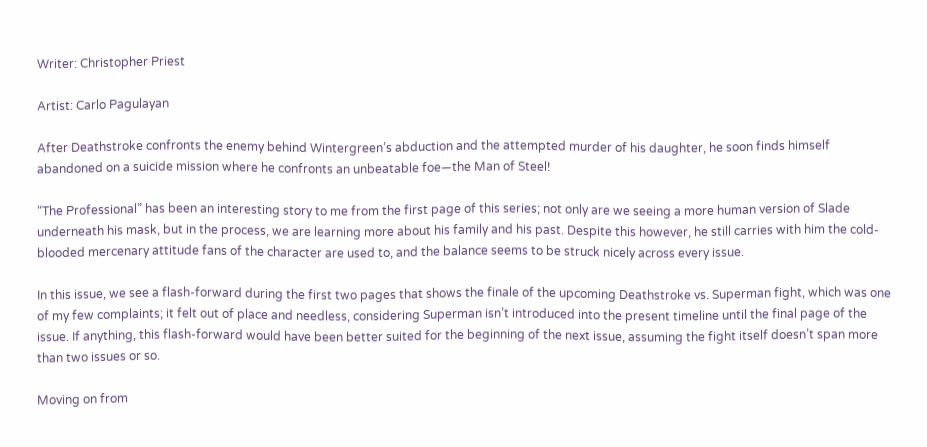Writer: Christopher Priest

Artist: Carlo Pagulayan

After Deathstroke confronts the enemy behind Wintergreen’s abduction and the attempted murder of his daughter, he soon finds himself abandoned on a suicide mission where he confronts an unbeatable foe—the Man of Steel!

“The Professional” has been an interesting story to me from the first page of this series; not only are we seeing a more human version of Slade underneath his mask, but in the process, we are learning more about his family and his past. Despite this however, he still carries with him the cold-blooded mercenary attitude fans of the character are used to, and the balance seems to be struck nicely across every issue.

In this issue, we see a flash-forward during the first two pages that shows the finale of the upcoming Deathstroke vs. Superman fight, which was one of my few complaints; it felt out of place and needless, considering Superman isn’t introduced into the present timeline until the final page of the issue. If anything, this flash-forward would have been better suited for the beginning of the next issue, assuming the fight itself doesn’t span more than two issues or so.

Moving on from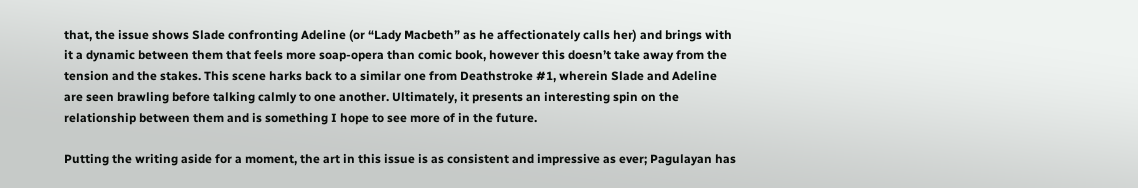that, the issue shows Slade confronting Adeline (or “Lady Macbeth” as he affectionately calls her) and brings with it a dynamic between them that feels more soap-opera than comic book, however this doesn’t take away from the tension and the stakes. This scene harks back to a similar one from Deathstroke #1, wherein Slade and Adeline are seen brawling before talking calmly to one another. Ultimately, it presents an interesting spin on the relationship between them and is something I hope to see more of in the future.

Putting the writing aside for a moment, the art in this issue is as consistent and impressive as ever; Pagulayan has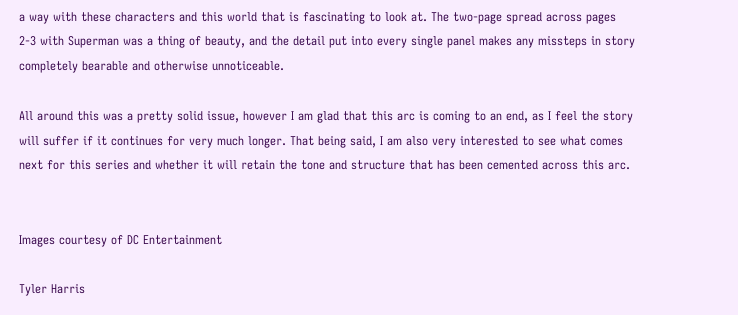a way with these characters and this world that is fascinating to look at. The two-page spread across pages 2-3 with Superman was a thing of beauty, and the detail put into every single panel makes any missteps in story completely bearable and otherwise unnoticeable.

All around this was a pretty solid issue, however I am glad that this arc is coming to an end, as I feel the story will suffer if it continues for very much longer. That being said, I am also very interested to see what comes next for this series and whether it will retain the tone and structure that has been cemented across this arc.


Images courtesy of DC Entertainment

Tyler Harris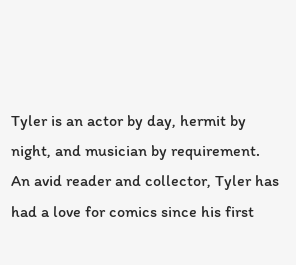Tyler is an actor by day, hermit by night, and musician by requirement. An avid reader and collector, Tyler has had a love for comics since his first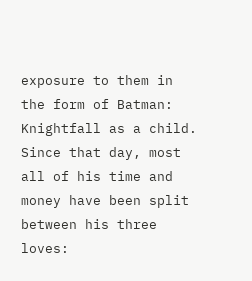exposure to them in the form of Batman: Knightfall as a child. Since that day, most all of his time and money have been split between his three loves: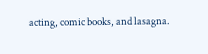acting, comic books, and lasagna.